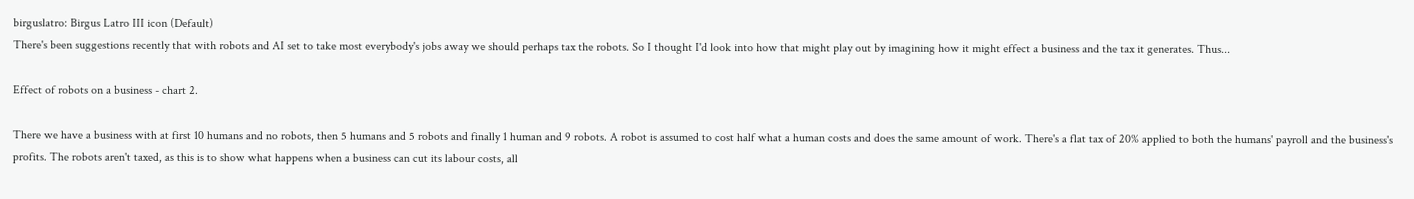birguslatro: Birgus Latro III icon (Default)
There's been suggestions recently that with robots and AI set to take most everybody's jobs away we should perhaps tax the robots. So I thought I'd look into how that might play out by imagining how it might effect a business and the tax it generates. Thus...

Effect of robots on a business - chart 2.

There we have a business with at first 10 humans and no robots, then 5 humans and 5 robots and finally 1 human and 9 robots. A robot is assumed to cost half what a human costs and does the same amount of work. There's a flat tax of 20% applied to both the humans' payroll and the business's profits. The robots aren't taxed, as this is to show what happens when a business can cut its labour costs, all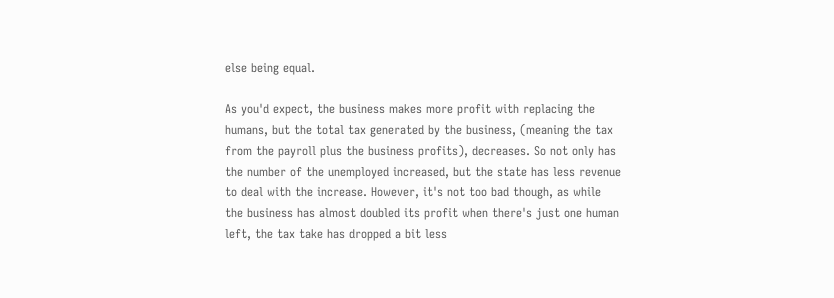else being equal.

As you'd expect, the business makes more profit with replacing the humans, but the total tax generated by the business, (meaning the tax from the payroll plus the business profits), decreases. So not only has the number of the unemployed increased, but the state has less revenue to deal with the increase. However, it's not too bad though, as while the business has almost doubled its profit when there's just one human left, the tax take has dropped a bit less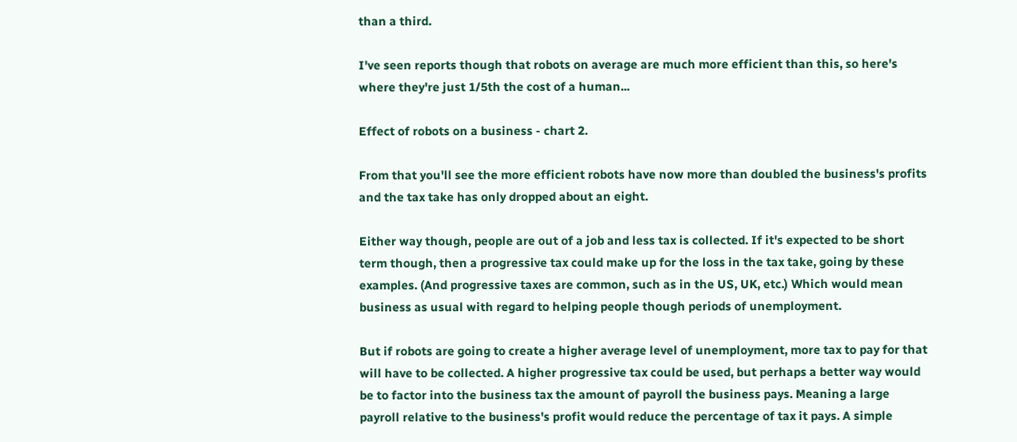than a third.

I've seen reports though that robots on average are much more efficient than this, so here's where they're just 1/5th the cost of a human...

Effect of robots on a business - chart 2.

From that you'll see the more efficient robots have now more than doubled the business's profits and the tax take has only dropped about an eight.

Either way though, people are out of a job and less tax is collected. If it's expected to be short term though, then a progressive tax could make up for the loss in the tax take, going by these examples. (And progressive taxes are common, such as in the US, UK, etc.) Which would mean business as usual with regard to helping people though periods of unemployment.

But if robots are going to create a higher average level of unemployment, more tax to pay for that will have to be collected. A higher progressive tax could be used, but perhaps a better way would be to factor into the business tax the amount of payroll the business pays. Meaning a large payroll relative to the business's profit would reduce the percentage of tax it pays. A simple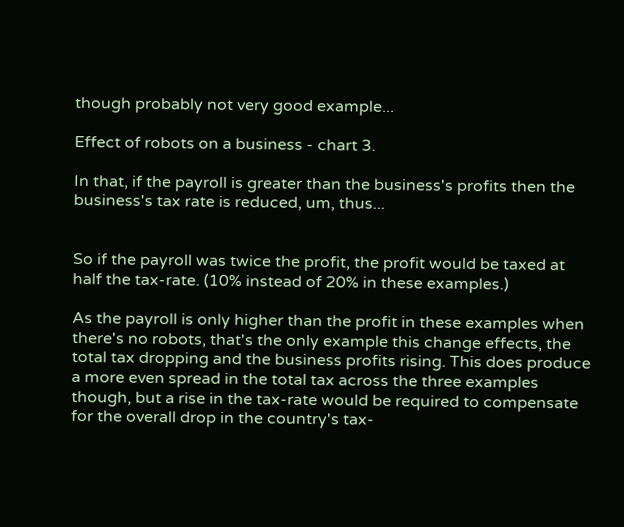though probably not very good example...

Effect of robots on a business - chart 3.

In that, if the payroll is greater than the business's profits then the business's tax rate is reduced, um, thus...


So if the payroll was twice the profit, the profit would be taxed at half the tax-rate. (10% instead of 20% in these examples.)

As the payroll is only higher than the profit in these examples when there's no robots, that's the only example this change effects, the total tax dropping and the business profits rising. This does produce a more even spread in the total tax across the three examples though, but a rise in the tax-rate would be required to compensate for the overall drop in the country's tax-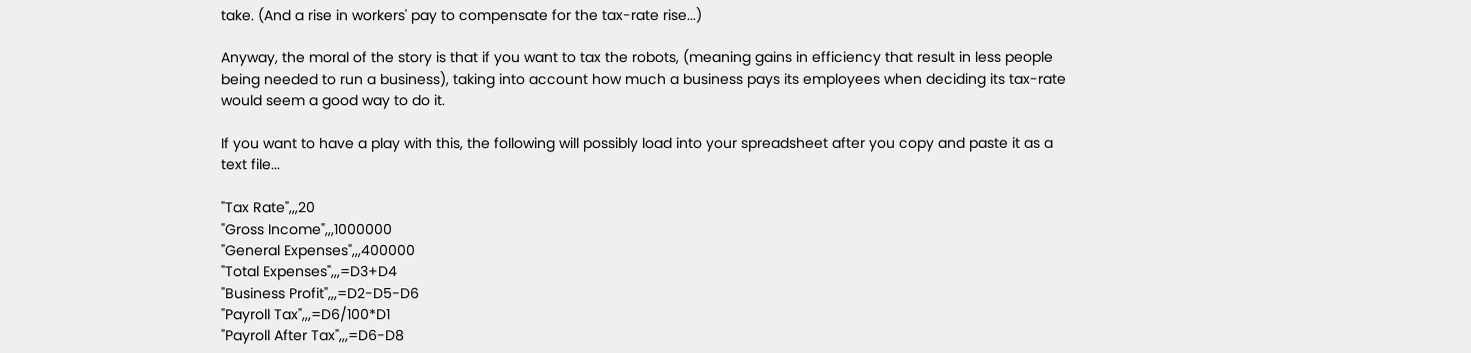take. (And a rise in workers' pay to compensate for the tax-rate rise...)

Anyway, the moral of the story is that if you want to tax the robots, (meaning gains in efficiency that result in less people being needed to run a business), taking into account how much a business pays its employees when deciding its tax-rate would seem a good way to do it.

If you want to have a play with this, the following will possibly load into your spreadsheet after you copy and paste it as a text file...

"Tax Rate",,,20
"Gross Income",,,1000000
"General Expenses",,,400000
"Total Expenses",,,=D3+D4
"Business Profit",,,=D2-D5-D6
"Payroll Tax",,,=D6/100*D1
"Payroll After Tax",,,=D6-D8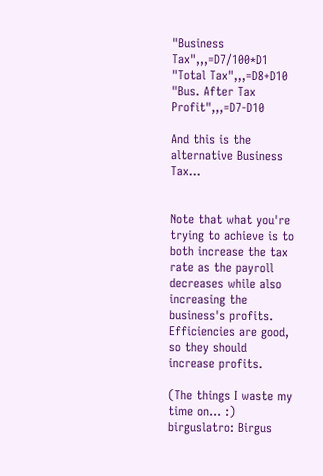"Business Tax",,,=D7/100*D1
"Total Tax",,,=D8+D10
"Bus. After Tax Profit",,,=D7-D10

And this is the alternative Business Tax...


Note that what you're trying to achieve is to both increase the tax rate as the payroll decreases while also increasing the business's profits. Efficiencies are good, so they should increase profits.

(The things I waste my time on... :)
birguslatro: Birgus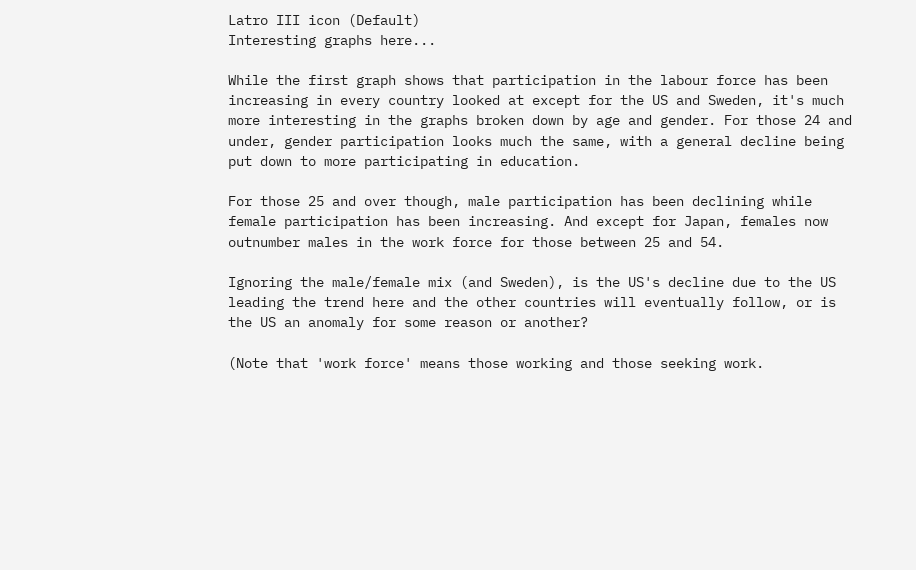Latro III icon (Default)
Interesting graphs here...

While the first graph shows that participation in the labour force has been increasing in every country looked at except for the US and Sweden, it's much more interesting in the graphs broken down by age and gender. For those 24 and under, gender participation looks much the same, with a general decline being put down to more participating in education.

For those 25 and over though, male participation has been declining while female participation has been increasing. And except for Japan, females now outnumber males in the work force for those between 25 and 54.

Ignoring the male/female mix (and Sweden), is the US's decline due to the US leading the trend here and the other countries will eventually follow, or is the US an anomaly for some reason or another?

(Note that 'work force' means those working and those seeking work.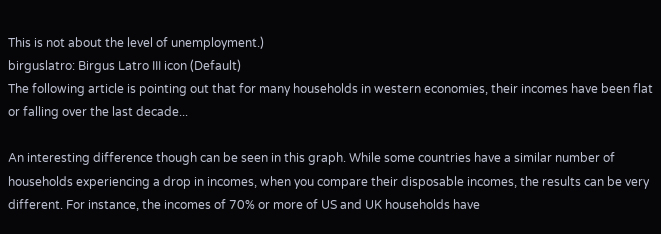This is not about the level of unemployment.)
birguslatro: Birgus Latro III icon (Default)
The following article is pointing out that for many households in western economies, their incomes have been flat or falling over the last decade...

An interesting difference though can be seen in this graph. While some countries have a similar number of households experiencing a drop in incomes, when you compare their disposable incomes, the results can be very different. For instance, the incomes of 70% or more of US and UK households have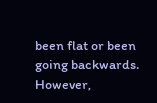been flat or been going backwards. However,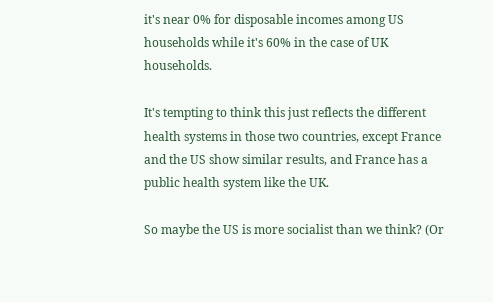it's near 0% for disposable incomes among US households while it's 60% in the case of UK households.

It's tempting to think this just reflects the different health systems in those two countries, except France and the US show similar results, and France has a public health system like the UK.

So maybe the US is more socialist than we think? (Or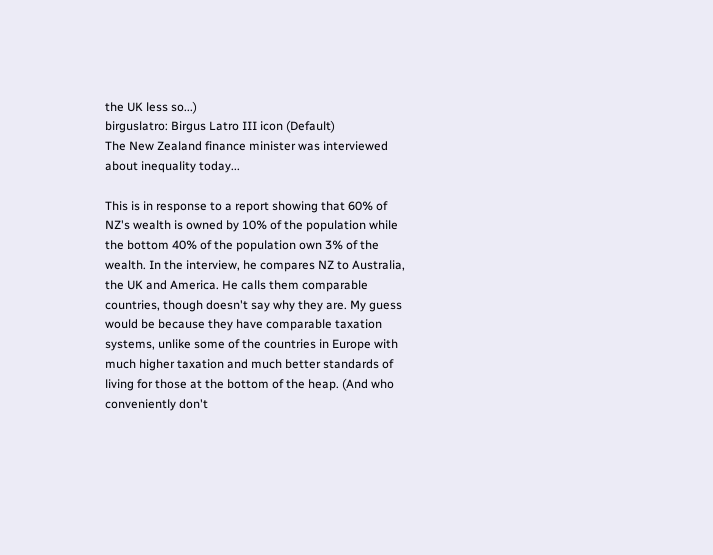the UK less so...)
birguslatro: Birgus Latro III icon (Default)
The New Zealand finance minister was interviewed about inequality today...

This is in response to a report showing that 60% of NZ's wealth is owned by 10% of the population while the bottom 40% of the population own 3% of the wealth. In the interview, he compares NZ to Australia, the UK and America. He calls them comparable countries, though doesn't say why they are. My guess would be because they have comparable taxation systems, unlike some of the countries in Europe with much higher taxation and much better standards of living for those at the bottom of the heap. (And who conveniently don't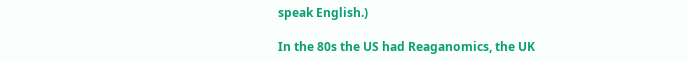speak English.)

In the 80s the US had Reaganomics, the UK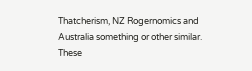Thatcherism, NZ Rogernomics and Australia something or other similar. These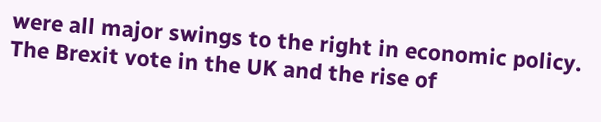were all major swings to the right in economic policy. The Brexit vote in the UK and the rise of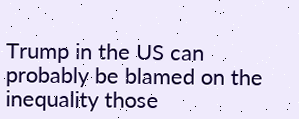Trump in the US can probably be blamed on the inequality those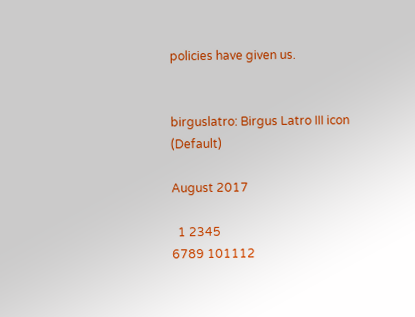policies have given us.


birguslatro: Birgus Latro III icon (Default)

August 2017

  1 2345
6789 101112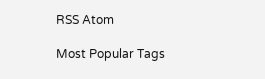RSS Atom

Most Popular Tags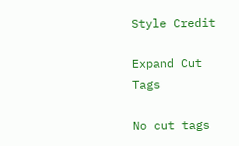Style Credit

Expand Cut Tags

No cut tags